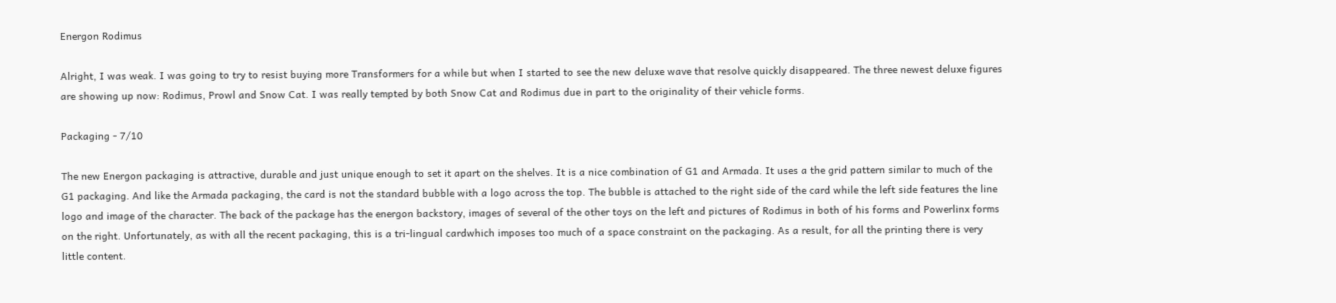Energon Rodimus

Alright, I was weak. I was going to try to resist buying more Transformers for a while but when I started to see the new deluxe wave that resolve quickly disappeared. The three newest deluxe figures are showing up now: Rodimus, Prowl and Snow Cat. I was really tempted by both Snow Cat and Rodimus due in part to the originality of their vehicle forms.

Packaging - 7/10

The new Energon packaging is attractive, durable and just unique enough to set it apart on the shelves. It is a nice combination of G1 and Armada. It uses a the grid pattern similar to much of the G1 packaging. And like the Armada packaging, the card is not the standard bubble with a logo across the top. The bubble is attached to the right side of the card while the left side features the line logo and image of the character. The back of the package has the energon backstory, images of several of the other toys on the left and pictures of Rodimus in both of his forms and Powerlinx forms on the right. Unfortunately, as with all the recent packaging, this is a tri-lingual cardwhich imposes too much of a space constraint on the packaging. As a result, for all the printing there is very little content.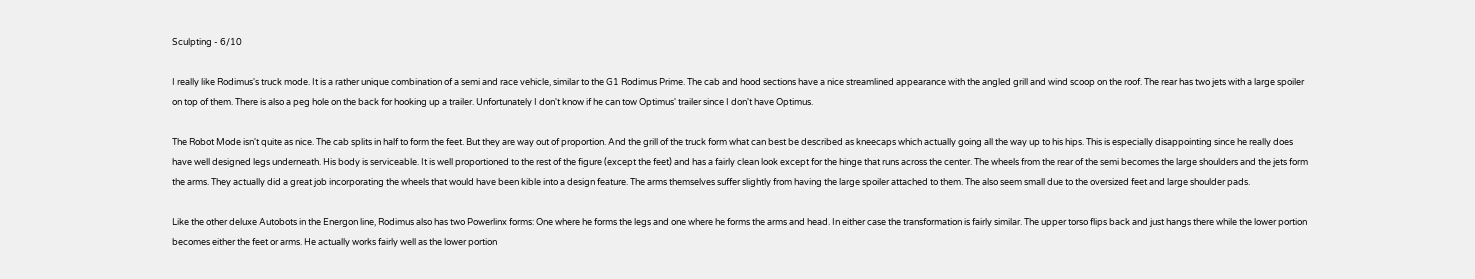Sculpting - 6/10

I really like Rodimus's truck mode. It is a rather unique combination of a semi and race vehicle, similar to the G1 Rodimus Prime. The cab and hood sections have a nice streamlined appearance with the angled grill and wind scoop on the roof. The rear has two jets with a large spoiler on top of them. There is also a peg hole on the back for hooking up a trailer. Unfortunately I don't know if he can tow Optimus' trailer since I don't have Optimus.

The Robot Mode isn't quite as nice. The cab splits in half to form the feet. But they are way out of proportion. And the grill of the truck form what can best be described as kneecaps which actually going all the way up to his hips. This is especially disappointing since he really does have well designed legs underneath. His body is serviceable. It is well proportioned to the rest of the figure (except the feet) and has a fairly clean look except for the hinge that runs across the center. The wheels from the rear of the semi becomes the large shoulders and the jets form the arms. They actually did a great job incorporating the wheels that would have been kible into a design feature. The arms themselves suffer slightly from having the large spoiler attached to them. The also seem small due to the oversized feet and large shoulder pads.

Like the other deluxe Autobots in the Energon line, Rodimus also has two Powerlinx forms: One where he forms the legs and one where he forms the arms and head. In either case the transformation is fairly similar. The upper torso flips back and just hangs there while the lower portion becomes either the feet or arms. He actually works fairly well as the lower portion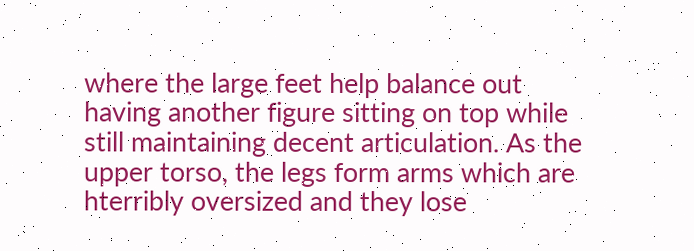where the large feet help balance out having another figure sitting on top while still maintaining decent articulation. As the upper torso, the legs form arms which are hterribly oversized and they lose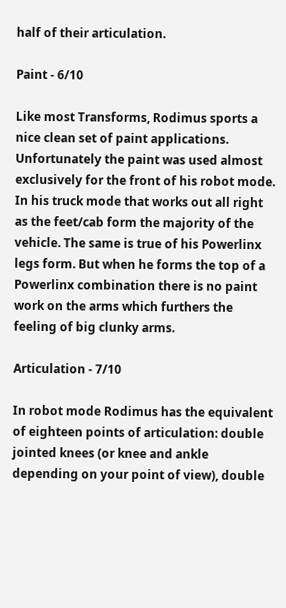half of their articulation.

Paint - 6/10

Like most Transforms, Rodimus sports a nice clean set of paint applications. Unfortunately the paint was used almost exclusively for the front of his robot mode. In his truck mode that works out all right as the feet/cab form the majority of the vehicle. The same is true of his Powerlinx legs form. But when he forms the top of a Powerlinx combination there is no paint work on the arms which furthers the feeling of big clunky arms.

Articulation - 7/10

In robot mode Rodimus has the equivalent of eighteen points of articulation: double jointed knees (or knee and ankle depending on your point of view), double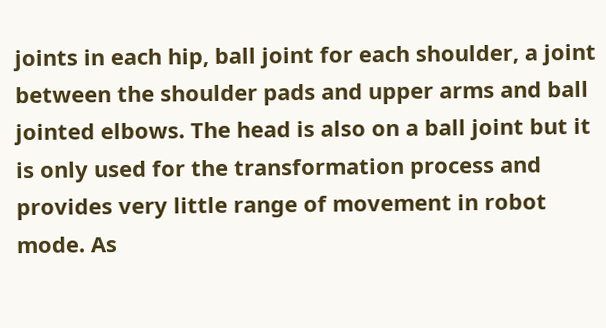joints in each hip, ball joint for each shoulder, a joint between the shoulder pads and upper arms and ball jointed elbows. The head is also on a ball joint but it is only used for the transformation process and provides very little range of movement in robot mode. As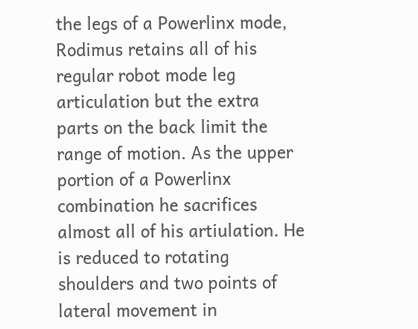the legs of a Powerlinx mode, Rodimus retains all of his regular robot mode leg articulation but the extra parts on the back limit the range of motion. As the upper portion of a Powerlinx combination he sacrifices almost all of his artiulation. He is reduced to rotating shoulders and two points of lateral movement in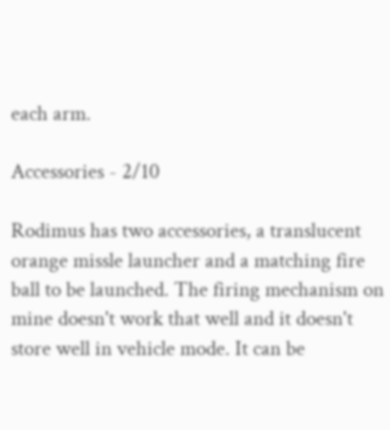each arm.

Accessories - 2/10

Rodimus has two accessories, a translucent orange missle launcher and a matching fire ball to be launched. The firing mechanism on mine doesn't work that well and it doesn't store well in vehicle mode. It can be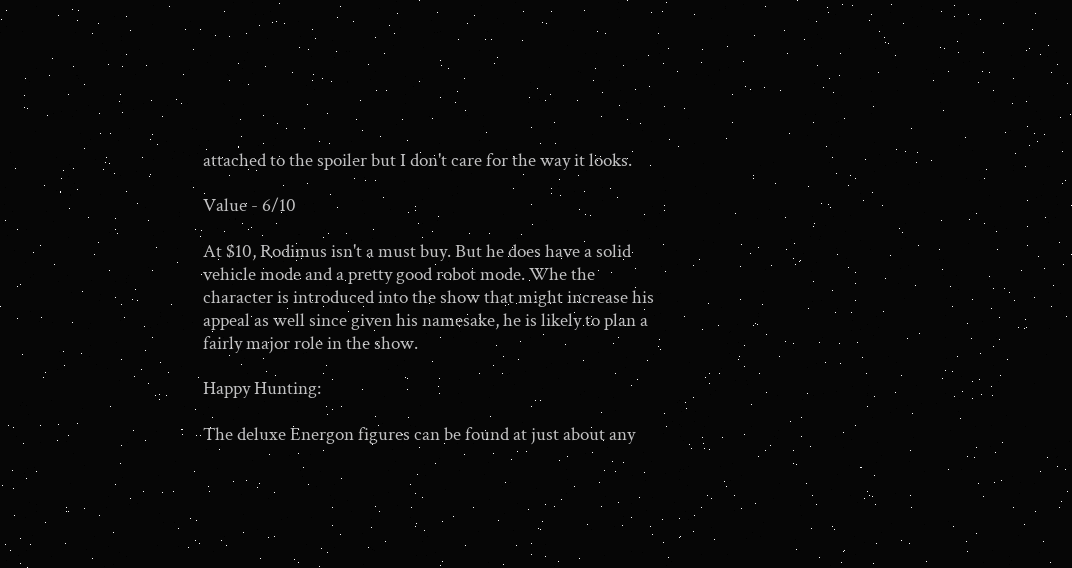attached to the spoiler but I don't care for the way it looks.

Value - 6/10

At $10, Rodimus isn't a must buy. But he does have a solid vehicle mode and a pretty good robot mode. Whe the character is introduced into the show that might increase his appeal as well since given his namesake, he is likely to plan a fairly major role in the show.

Happy Hunting:

The deluxe Energon figures can be found at just about any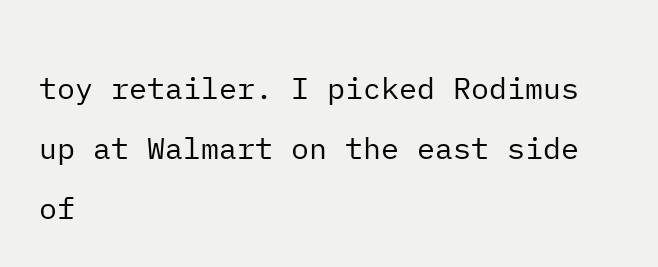toy retailer. I picked Rodimus up at Walmart on the east side of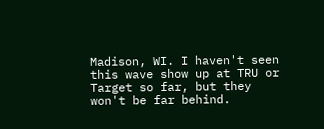Madison, WI. I haven't seen this wave show up at TRU or Target so far, but they won't be far behind.